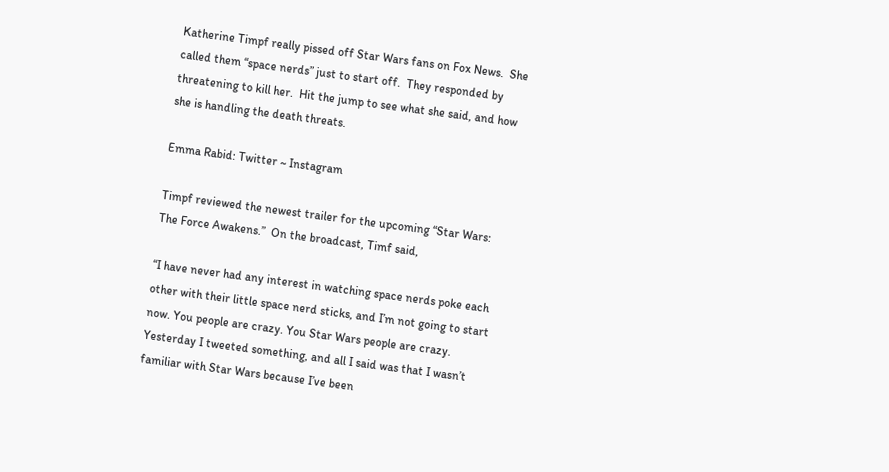Katherine Timpf really pissed off Star Wars fans on Fox News.  She called them “space nerds” just to start off.  They responded by threatening to kill her.  Hit the jump to see what she said, and how she is handling the death threats.

Emma Rabid: Twitter ~ Instagram

Timpf reviewed the newest trailer for the upcoming “Star Wars: The Force Awakens.”  On the broadcast, Timf said,

“I have never had any interest in watching space nerds poke each other with their little space nerd sticks, and I’m not going to start now. You people are crazy. You Star Wars people are crazy. Yesterday I tweeted something, and all I said was that I wasn’t familiar with Star Wars because I’ve been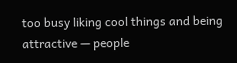too busy liking cool things and being attractive — people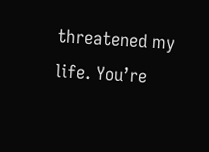threatened my life. You’re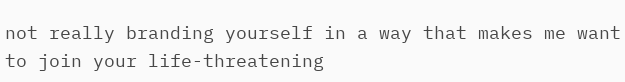not really branding yourself in a way that makes me want to join your life-threatening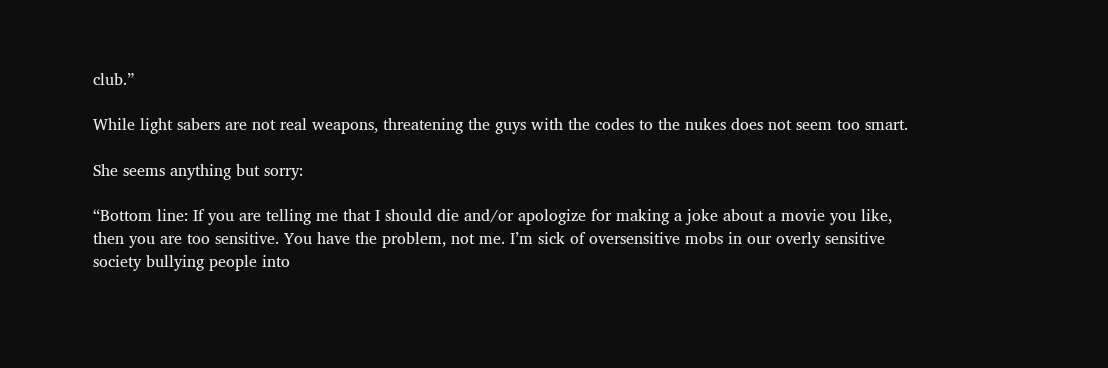club.”

While light sabers are not real weapons, threatening the guys with the codes to the nukes does not seem too smart.

She seems anything but sorry:

“Bottom line: If you are telling me that I should die and/or apologize for making a joke about a movie you like, then you are too sensitive. You have the problem, not me. I’m sick of oversensitive mobs in our overly sensitive society bullying people into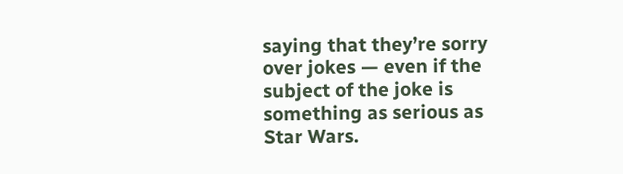saying that they’re sorry over jokes — even if the subject of the joke is something as serious as Star Wars.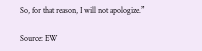So, for that reason, I will not apologize.”

Source: EW